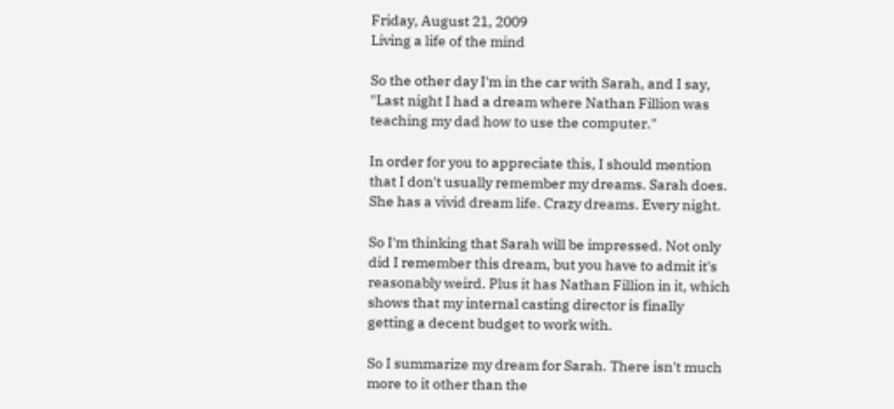Friday, August 21, 2009
Living a life of the mind

So the other day I'm in the car with Sarah, and I say, "Last night I had a dream where Nathan Fillion was teaching my dad how to use the computer."

In order for you to appreciate this, I should mention that I don't usually remember my dreams. Sarah does. She has a vivid dream life. Crazy dreams. Every night.

So I'm thinking that Sarah will be impressed. Not only did I remember this dream, but you have to admit it's reasonably weird. Plus it has Nathan Fillion in it, which shows that my internal casting director is finally getting a decent budget to work with.

So I summarize my dream for Sarah. There isn't much more to it other than the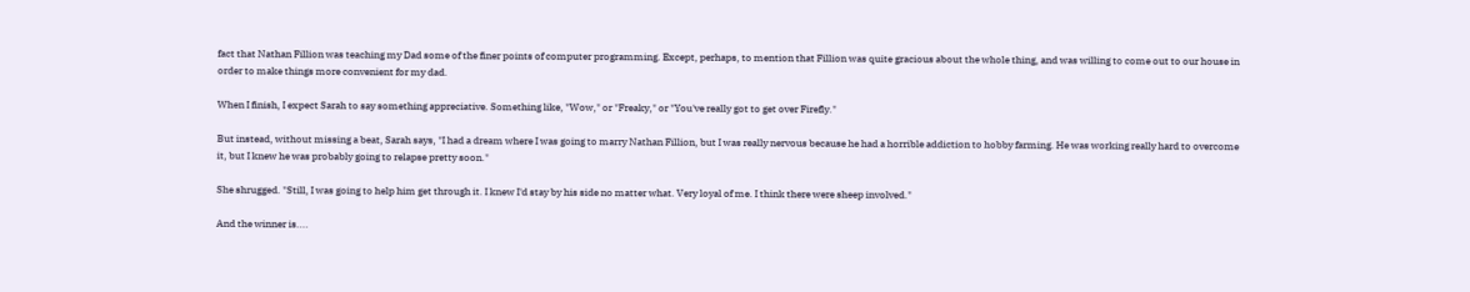fact that Nathan Fillion was teaching my Dad some of the finer points of computer programming. Except, perhaps, to mention that Fillion was quite gracious about the whole thing, and was willing to come out to our house in order to make things more convenient for my dad.

When I finish, I expect Sarah to say something appreciative. Something like, "Wow," or "Freaky," or "You've really got to get over Firefly."

But instead, without missing a beat, Sarah says, "I had a dream where I was going to marry Nathan Fillion, but I was really nervous because he had a horrible addiction to hobby farming. He was working really hard to overcome it, but I knew he was probably going to relapse pretty soon."

She shrugged. "Still, I was going to help him get through it. I knew I'd stay by his side no matter what. Very loyal of me. I think there were sheep involved."

And the winner is....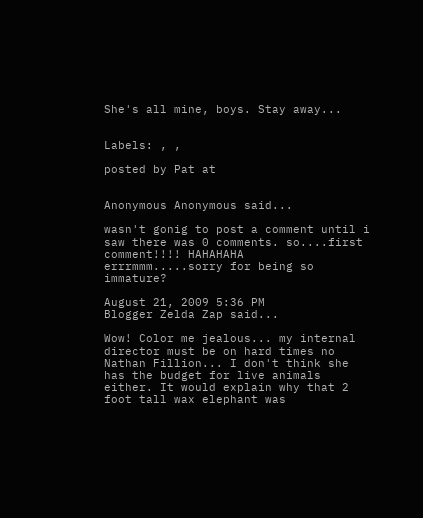She's all mine, boys. Stay away...


Labels: , ,

posted by Pat at


Anonymous Anonymous said...

wasn't gonig to post a comment until i saw there was 0 comments. so....first comment!!!! HAHAHAHA
errrmmm.....sorry for being so immature?

August 21, 2009 5:36 PM
Blogger Zelda Zap said...

Wow! Color me jealous... my internal director must be on hard times no Nathan Fillion... I don't think she has the budget for live animals either. It would explain why that 2 foot tall wax elephant was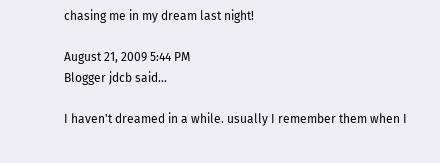chasing me in my dream last night!

August 21, 2009 5:44 PM
Blogger jdcb said...

I haven't dreamed in a while. usually I remember them when I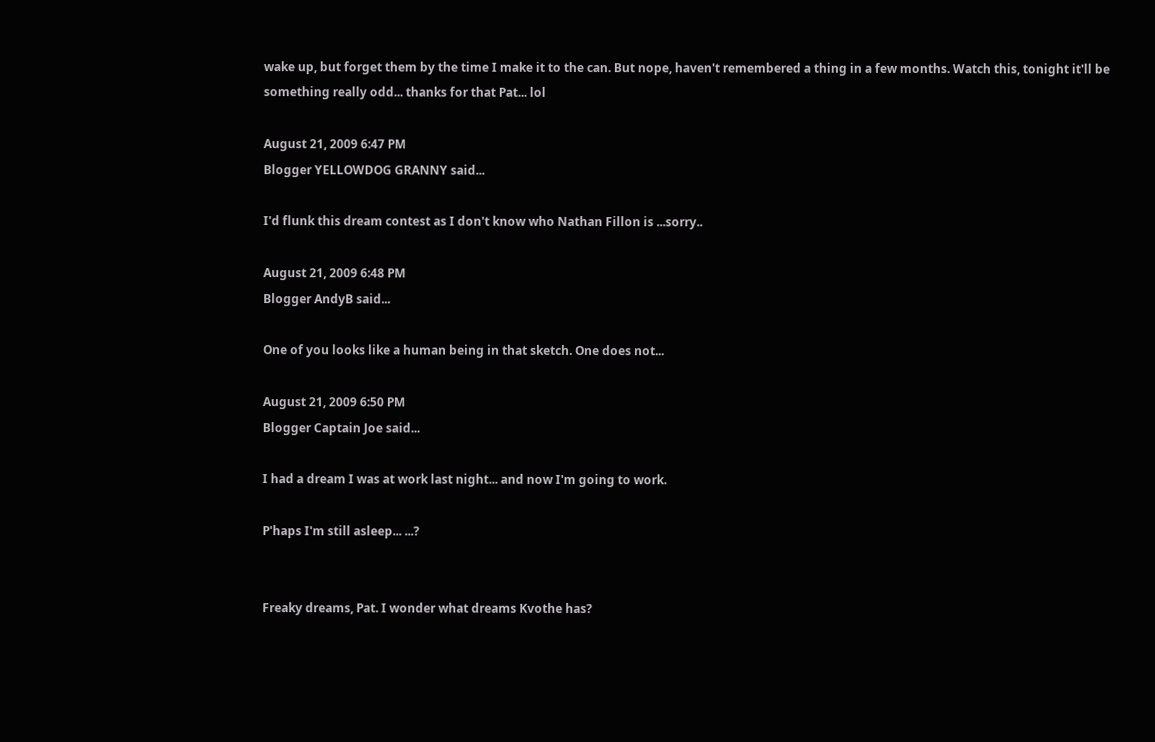wake up, but forget them by the time I make it to the can. But nope, haven't remembered a thing in a few months. Watch this, tonight it'll be something really odd... thanks for that Pat... lol

August 21, 2009 6:47 PM
Blogger YELLOWDOG GRANNY said...

I'd flunk this dream contest as I don't know who Nathan Fillon is ...sorry..

August 21, 2009 6:48 PM
Blogger AndyB said...

One of you looks like a human being in that sketch. One does not...

August 21, 2009 6:50 PM
Blogger Captain Joe said...

I had a dream I was at work last night... and now I'm going to work.

P'haps I'm still asleep... ...?


Freaky dreams, Pat. I wonder what dreams Kvothe has?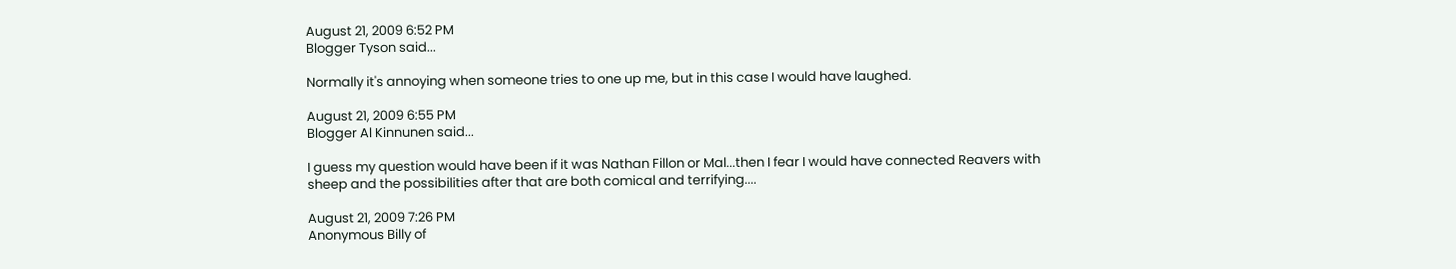August 21, 2009 6:52 PM
Blogger Tyson said...

Normally it's annoying when someone tries to one up me, but in this case I would have laughed.

August 21, 2009 6:55 PM
Blogger Al Kinnunen said...

I guess my question would have been if it was Nathan Fillon or Mal...then I fear I would have connected Reavers with sheep and the possibilities after that are both comical and terrifying....

August 21, 2009 7:26 PM
Anonymous Billy of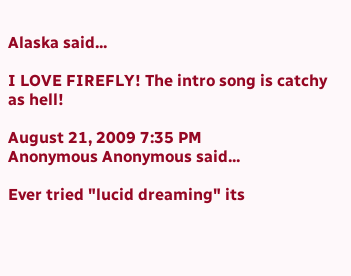Alaska said...

I LOVE FIREFLY! The intro song is catchy as hell!

August 21, 2009 7:35 PM
Anonymous Anonymous said...

Ever tried "lucid dreaming" its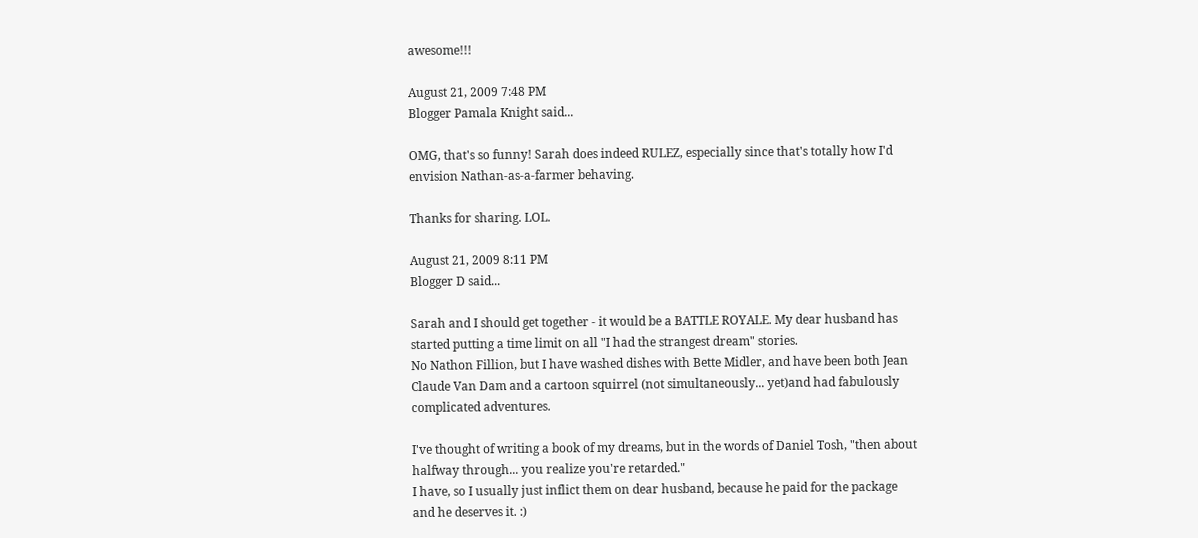awesome!!!

August 21, 2009 7:48 PM
Blogger Pamala Knight said...

OMG, that's so funny! Sarah does indeed RULEZ, especially since that's totally how I'd envision Nathan-as-a-farmer behaving.

Thanks for sharing. LOL.

August 21, 2009 8:11 PM
Blogger D said...

Sarah and I should get together - it would be a BATTLE ROYALE. My dear husband has started putting a time limit on all "I had the strangest dream" stories.
No Nathon Fillion, but I have washed dishes with Bette Midler, and have been both Jean Claude Van Dam and a cartoon squirrel (not simultaneously... yet)and had fabulously complicated adventures.

I've thought of writing a book of my dreams, but in the words of Daniel Tosh, "then about halfway through... you realize you're retarded."
I have, so I usually just inflict them on dear husband, because he paid for the package and he deserves it. :)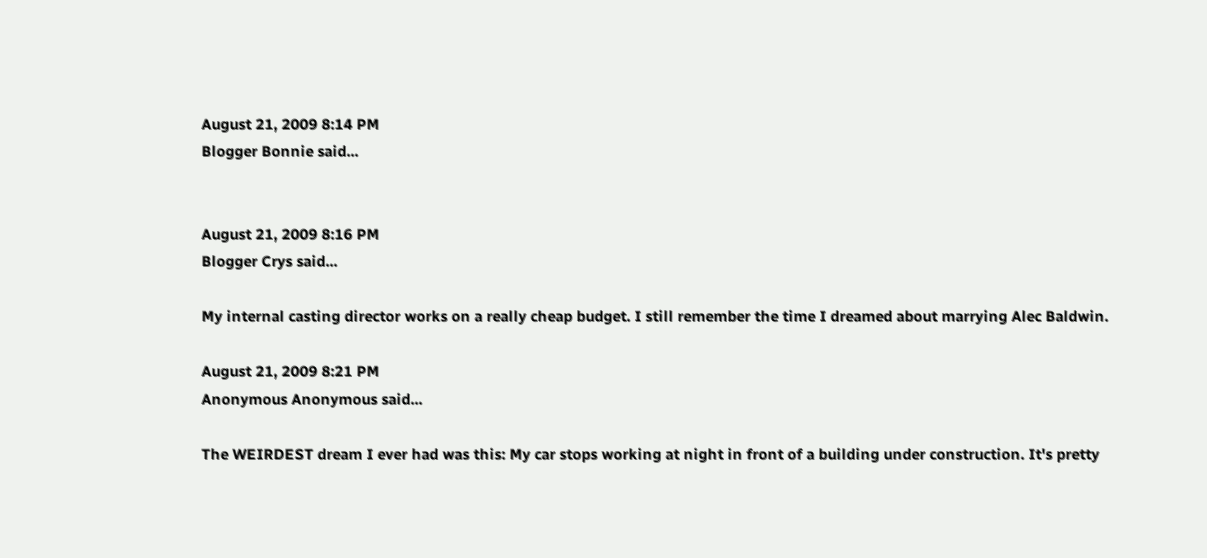August 21, 2009 8:14 PM
Blogger Bonnie said...


August 21, 2009 8:16 PM
Blogger Crys said...

My internal casting director works on a really cheap budget. I still remember the time I dreamed about marrying Alec Baldwin.

August 21, 2009 8:21 PM
Anonymous Anonymous said...

The WEIRDEST dream I ever had was this: My car stops working at night in front of a building under construction. It's pretty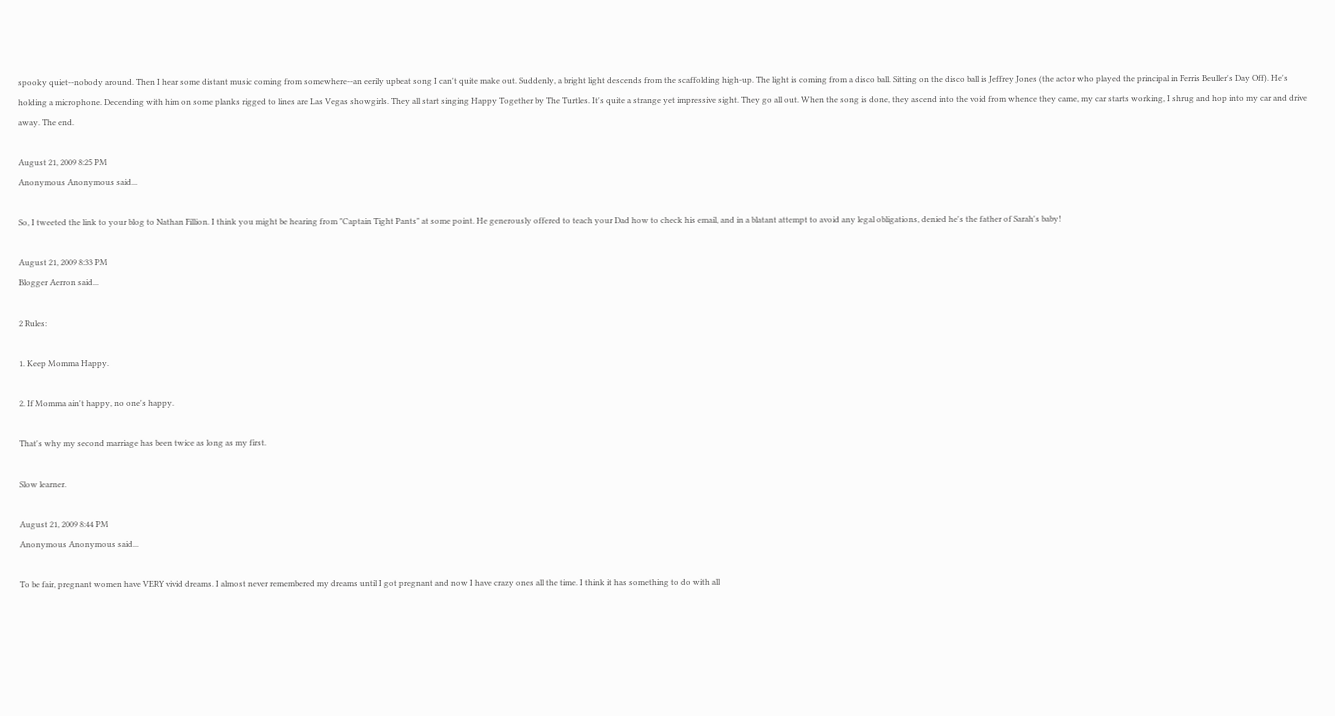spooky quiet--nobody around. Then I hear some distant music coming from somewhere--an eerily upbeat song I can't quite make out. Suddenly, a bright light descends from the scaffolding high-up. The light is coming from a disco ball. Sitting on the disco ball is Jeffrey Jones (the actor who played the principal in Ferris Beuller's Day Off). He's holding a microphone. Decending with him on some planks rigged to lines are Las Vegas showgirls. They all start singing Happy Together by The Turtles. It's quite a strange yet impressive sight. They go all out. When the song is done, they ascend into the void from whence they came, my car starts working, I shrug and hop into my car and drive away. The end.

August 21, 2009 8:25 PM
Anonymous Anonymous said...

So, I tweeted the link to your blog to Nathan Fillion. I think you might be hearing from "Captain Tight Pants" at some point. He generously offered to teach your Dad how to check his email, and in a blatant attempt to avoid any legal obligations, denied he's the father of Sarah's baby!

August 21, 2009 8:33 PM
Blogger Aerron said...

2 Rules:

1. Keep Momma Happy.

2. If Momma ain't happy, no one's happy.

That's why my second marriage has been twice as long as my first.

Slow learner.

August 21, 2009 8:44 PM
Anonymous Anonymous said...

To be fair, pregnant women have VERY vivid dreams. I almost never remembered my dreams until I got pregnant and now I have crazy ones all the time. I think it has something to do with all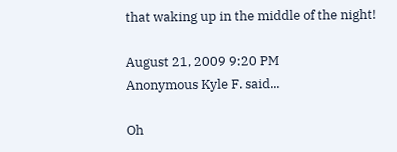that waking up in the middle of the night!

August 21, 2009 9:20 PM
Anonymous Kyle F. said...

Oh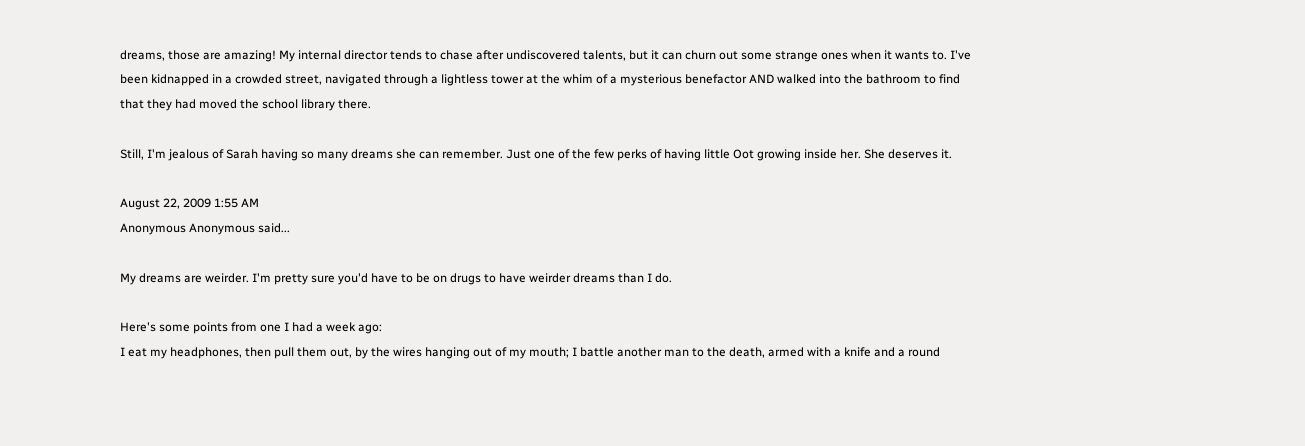dreams, those are amazing! My internal director tends to chase after undiscovered talents, but it can churn out some strange ones when it wants to. I've been kidnapped in a crowded street, navigated through a lightless tower at the whim of a mysterious benefactor AND walked into the bathroom to find that they had moved the school library there.

Still, I'm jealous of Sarah having so many dreams she can remember. Just one of the few perks of having little Oot growing inside her. She deserves it.

August 22, 2009 1:55 AM
Anonymous Anonymous said...

My dreams are weirder. I'm pretty sure you'd have to be on drugs to have weirder dreams than I do.

Here's some points from one I had a week ago:
I eat my headphones, then pull them out, by the wires hanging out of my mouth; I battle another man to the death, armed with a knife and a round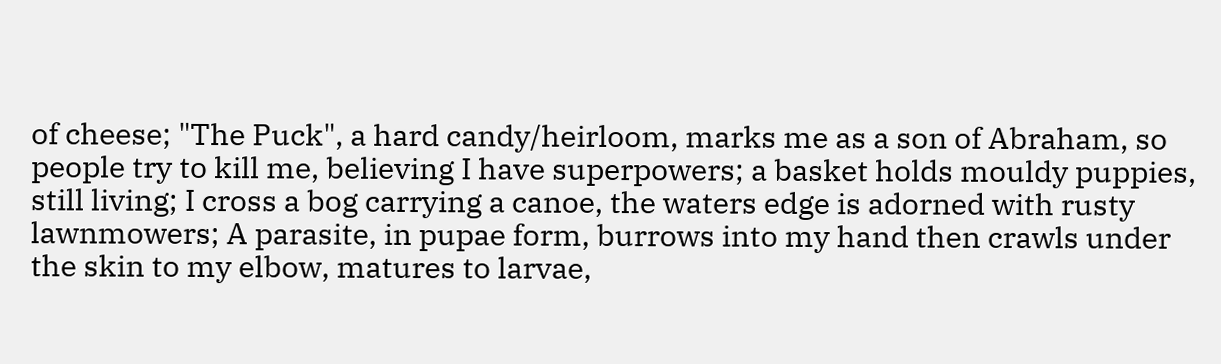of cheese; "The Puck", a hard candy/heirloom, marks me as a son of Abraham, so people try to kill me, believing I have superpowers; a basket holds mouldy puppies, still living; I cross a bog carrying a canoe, the waters edge is adorned with rusty lawnmowers; A parasite, in pupae form, burrows into my hand then crawls under the skin to my elbow, matures to larvae,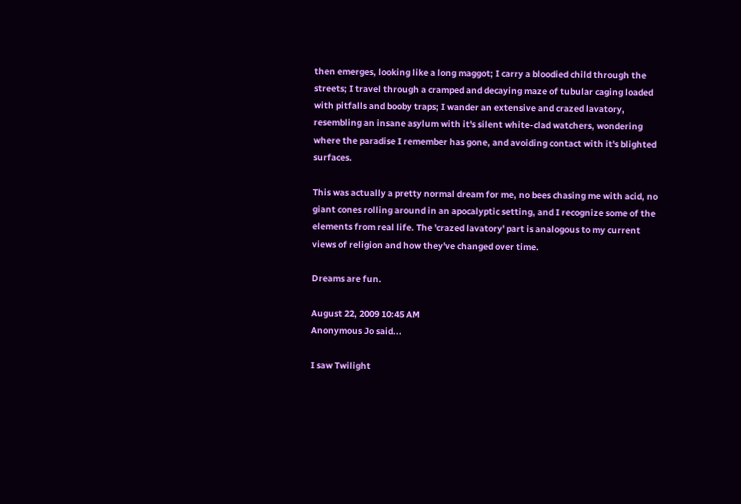then emerges, looking like a long maggot; I carry a bloodied child through the streets; I travel through a cramped and decaying maze of tubular caging loaded with pitfalls and booby traps; I wander an extensive and crazed lavatory, resembling an insane asylum with it's silent white-clad watchers, wondering where the paradise I remember has gone, and avoiding contact with it's blighted surfaces.

This was actually a pretty normal dream for me, no bees chasing me with acid, no giant cones rolling around in an apocalyptic setting, and I recognize some of the elements from real life. The 'crazed lavatory' part is analogous to my current views of religion and how they've changed over time.

Dreams are fun.

August 22, 2009 10:45 AM
Anonymous Jo said...

I saw Twilight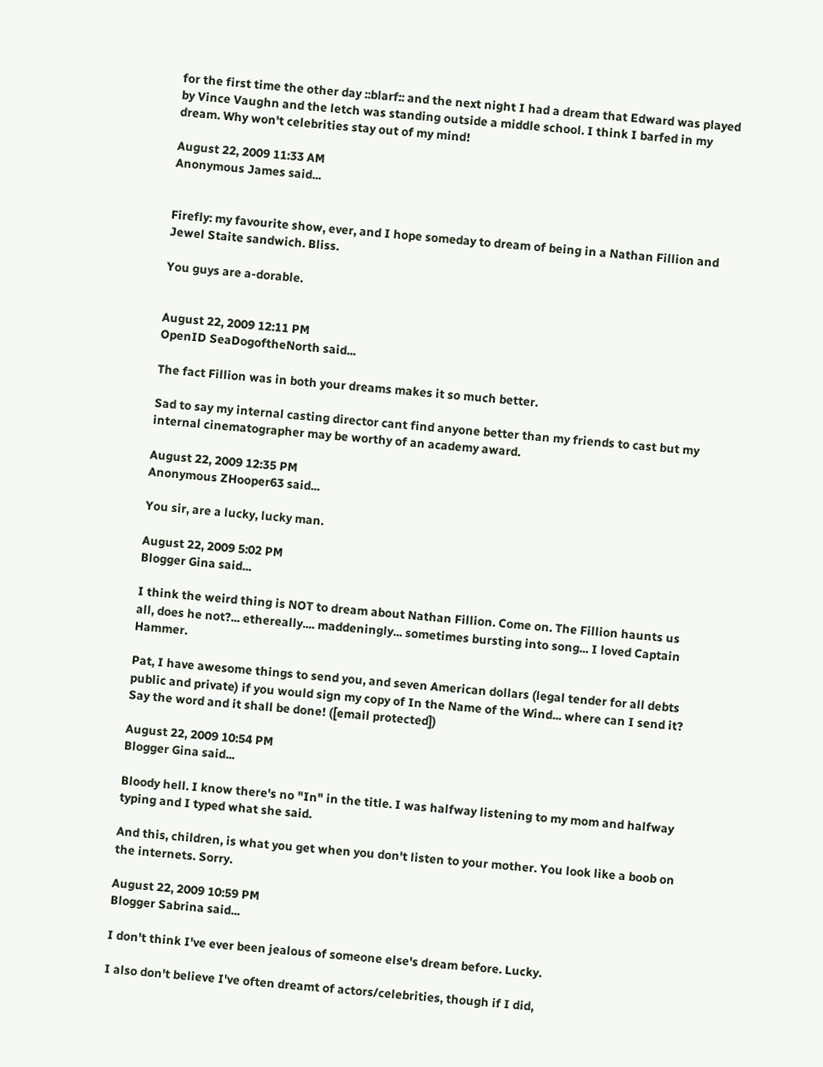for the first time the other day ::blarf:: and the next night I had a dream that Edward was played by Vince Vaughn and the letch was standing outside a middle school. I think I barfed in my dream. Why won't celebrities stay out of my mind!

August 22, 2009 11:33 AM
Anonymous James said...


Firefly: my favourite show, ever, and I hope someday to dream of being in a Nathan Fillion and Jewel Staite sandwich. Bliss.

You guys are a-dorable.


August 22, 2009 12:11 PM
OpenID SeaDogoftheNorth said...

The fact Fillion was in both your dreams makes it so much better.

Sad to say my internal casting director cant find anyone better than my friends to cast but my internal cinematographer may be worthy of an academy award.

August 22, 2009 12:35 PM
Anonymous ZHooper63 said...

You sir, are a lucky, lucky man.

August 22, 2009 5:02 PM
Blogger Gina said...

I think the weird thing is NOT to dream about Nathan Fillion. Come on. The Fillion haunts us all, does he not?... ethereally.... maddeningly... sometimes bursting into song... I loved Captain Hammer.

Pat, I have awesome things to send you, and seven American dollars (legal tender for all debts public and private) if you would sign my copy of In the Name of the Wind... where can I send it? Say the word and it shall be done! ([email protected])

August 22, 2009 10:54 PM
Blogger Gina said...

Bloody hell. I know there's no "In" in the title. I was halfway listening to my mom and halfway typing and I typed what she said.

And this, children, is what you get when you don't listen to your mother. You look like a boob on the internets. Sorry.

August 22, 2009 10:59 PM
Blogger Sabrina said...

I don't think I've ever been jealous of someone else's dream before. Lucky.

I also don't believe I've often dreamt of actors/celebrities, though if I did,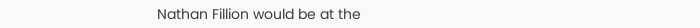Nathan Fillion would be at the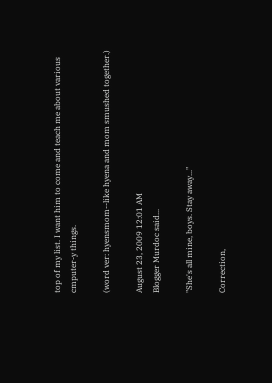top of my list. I want him to come and teach me about various cmputer-y things.

(word ver: hyensmom--like hyena and mom smushed together.)

August 23, 2009 12:01 AM
Blogger Murdoc said...

"She's all mine, boys. Stay away..."

Correction,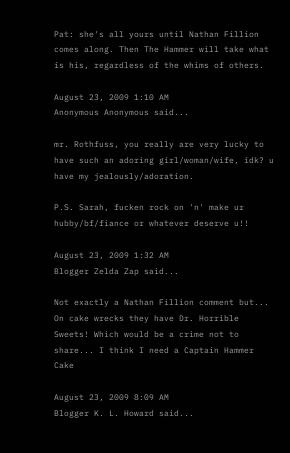Pat: she's all yours until Nathan Fillion comes along. Then The Hammer will take what is his, regardless of the whims of others.

August 23, 2009 1:10 AM
Anonymous Anonymous said...

mr. Rothfuss, you really are very lucky to have such an adoring girl/woman/wife, idk? u have my jealously/adoration.

P.S. Sarah, fucken rock on 'n' make ur hubby/bf/fiance or whatever deserve u!!

August 23, 2009 1:32 AM
Blogger Zelda Zap said...

Not exactly a Nathan Fillion comment but... On cake wrecks they have Dr. Horrible Sweets! Which would be a crime not to share... I think I need a Captain Hammer Cake

August 23, 2009 8:09 AM
Blogger K. L. Howard said...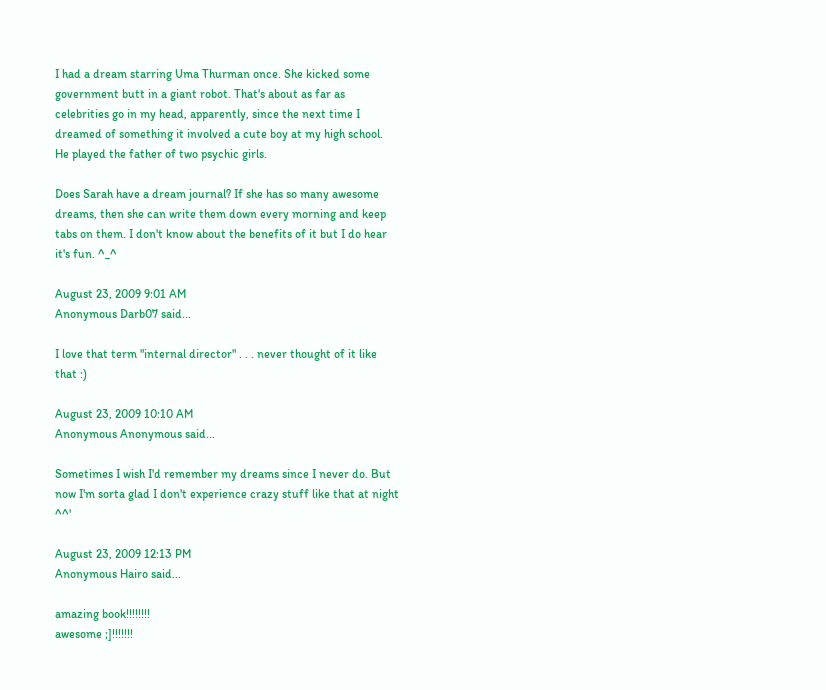I had a dream starring Uma Thurman once. She kicked some government butt in a giant robot. That's about as far as celebrities go in my head, apparently, since the next time I dreamed of something it involved a cute boy at my high school. He played the father of two psychic girls.

Does Sarah have a dream journal? If she has so many awesome dreams, then she can write them down every morning and keep tabs on them. I don't know about the benefits of it but I do hear it's fun. ^_^

August 23, 2009 9:01 AM
Anonymous Darb07 said...

I love that term "internal director" . . . never thought of it like that :)

August 23, 2009 10:10 AM
Anonymous Anonymous said...

Sometimes I wish I'd remember my dreams since I never do. But now I'm sorta glad I don't experience crazy stuff like that at night ^^'

August 23, 2009 12:13 PM
Anonymous Hairo said...

amazing book!!!!!!!!
awesome ;]!!!!!!!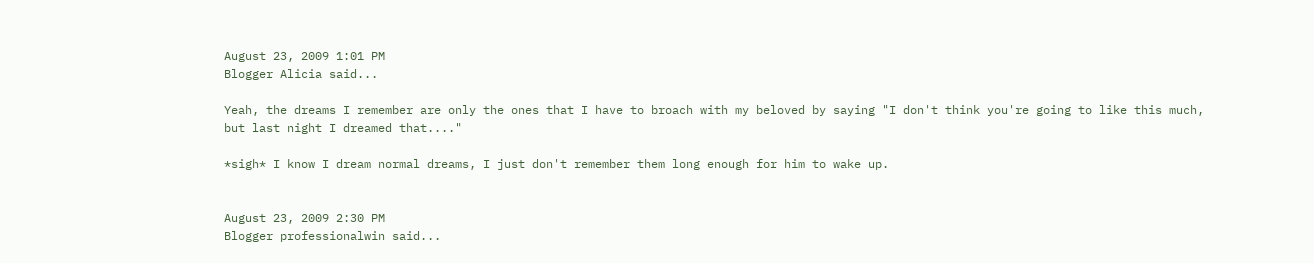August 23, 2009 1:01 PM
Blogger Alicia said...

Yeah, the dreams I remember are only the ones that I have to broach with my beloved by saying "I don't think you're going to like this much, but last night I dreamed that...."

*sigh* I know I dream normal dreams, I just don't remember them long enough for him to wake up.


August 23, 2009 2:30 PM
Blogger professionalwin said...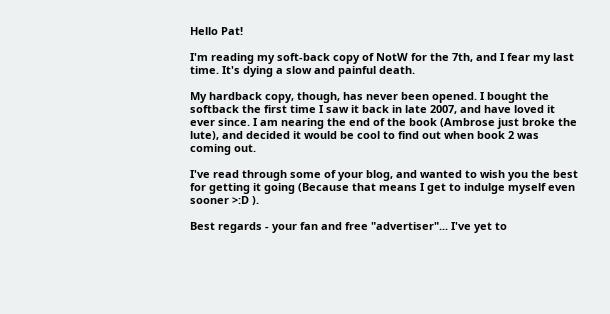Hello Pat!

I'm reading my soft-back copy of NotW for the 7th, and I fear my last time. It's dying a slow and painful death.

My hardback copy, though, has never been opened. I bought the softback the first time I saw it back in late 2007, and have loved it ever since. I am nearing the end of the book (Ambrose just broke the lute), and decided it would be cool to find out when book 2 was coming out.

I've read through some of your blog, and wanted to wish you the best for getting it going (Because that means I get to indulge myself even sooner >:D ).

Best regards - your fan and free "advertiser"... I've yet to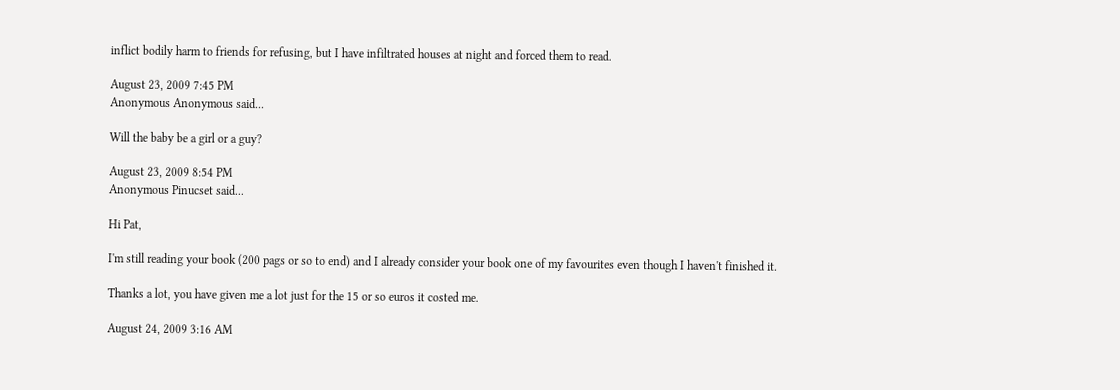inflict bodily harm to friends for refusing, but I have infiltrated houses at night and forced them to read.

August 23, 2009 7:45 PM
Anonymous Anonymous said...

Will the baby be a girl or a guy?

August 23, 2009 8:54 PM
Anonymous Pinucset said...

Hi Pat,

I'm still reading your book (200 pags or so to end) and I already consider your book one of my favourites even though I haven't finished it.

Thanks a lot, you have given me a lot just for the 15 or so euros it costed me.

August 24, 2009 3:16 AM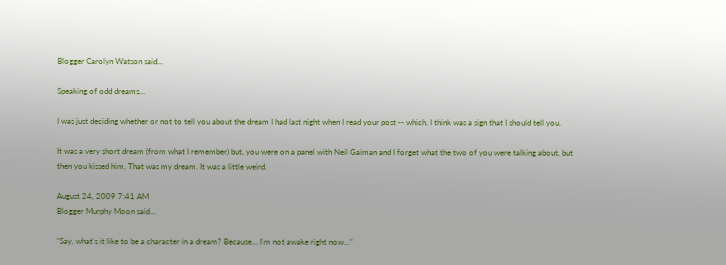Blogger Carolyn Watson said...

Speaking of odd dreams...

I was just deciding whether or not to tell you about the dream I had last night when I read your post -- which, I think was a sign that I should tell you.

It was a very short dream (from what I remember) but, you were on a panel with Neil Gaiman and I forget what the two of you were talking about, but then you kissed him. That was my dream. It was a little weird.

August 24, 2009 7:41 AM
Blogger Murphy Moon said...

"Say, what's it like to be a character in a dream? Because... I'm not awake right now..."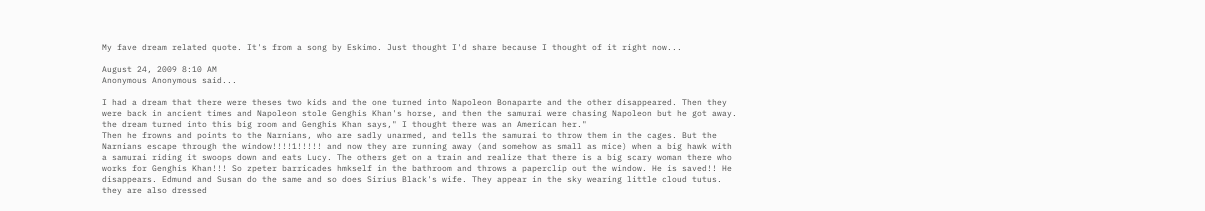My fave dream related quote. It's from a song by Eskimo. Just thought I'd share because I thought of it right now...

August 24, 2009 8:10 AM
Anonymous Anonymous said...

I had a dream that there were theses two kids and the one turned into Napoleon Bonaparte and the other disappeared. Then they were back in ancient times and Napoleon stole Genghis Khan's horse, and then the samurai were chasing Napoleon but he got away. the dream turned into this big room and Genghis Khan says," I thought there was an American her."
Then he frowns and points to the Narnians, who are sadly unarmed, and tells the samurai to throw them in the cages. But the Narnians escape through the window!!!!1!!!!! and now they are running away (and somehow as small as mice) when a big hawk with a samurai riding it swoops down and eats Lucy. The others get on a train and realize that there is a big scary woman there who works for Genghis Khan!!! So zpeter barricades hmkself in the bathroom and throws a paperclip out the window. He is saved!! He disappears. Edmund and Susan do the same and so does Sirius Black's wife. They appear in the sky wearing little cloud tutus. they are also dressed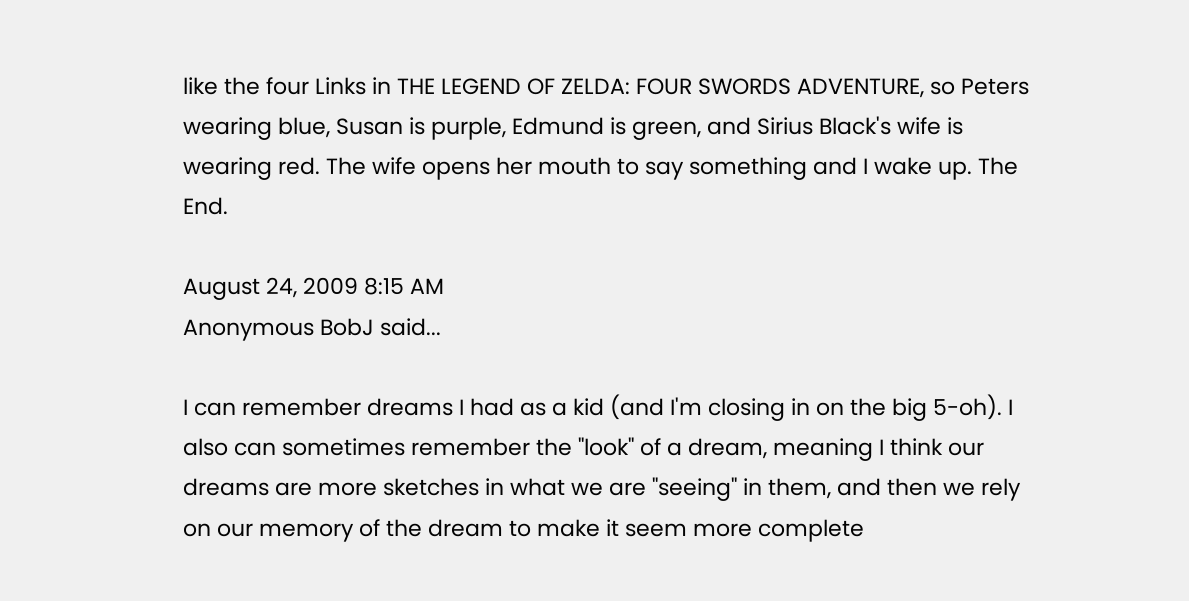like the four Links in THE LEGEND OF ZELDA: FOUR SWORDS ADVENTURE, so Peters wearing blue, Susan is purple, Edmund is green, and Sirius Black's wife is wearing red. The wife opens her mouth to say something and I wake up. The End.

August 24, 2009 8:15 AM
Anonymous BobJ said...

I can remember dreams I had as a kid (and I'm closing in on the big 5-oh). I also can sometimes remember the "look" of a dream, meaning I think our dreams are more sketches in what we are "seeing" in them, and then we rely on our memory of the dream to make it seem more complete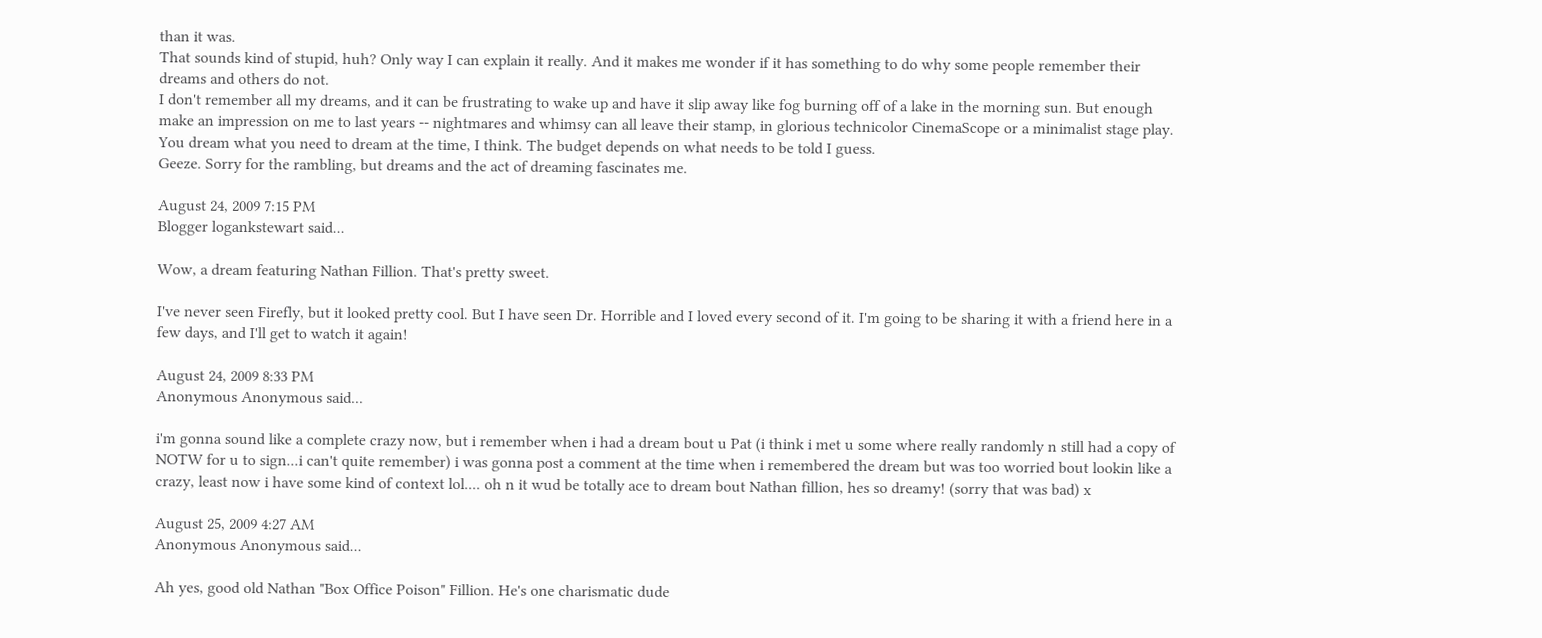than it was.
That sounds kind of stupid, huh? Only way I can explain it really. And it makes me wonder if it has something to do why some people remember their dreams and others do not.
I don't remember all my dreams, and it can be frustrating to wake up and have it slip away like fog burning off of a lake in the morning sun. But enough make an impression on me to last years -- nightmares and whimsy can all leave their stamp, in glorious technicolor CinemaScope or a minimalist stage play. You dream what you need to dream at the time, I think. The budget depends on what needs to be told I guess.
Geeze. Sorry for the rambling, but dreams and the act of dreaming fascinates me.

August 24, 2009 7:15 PM
Blogger logankstewart said...

Wow, a dream featuring Nathan Fillion. That's pretty sweet.

I've never seen Firefly, but it looked pretty cool. But I have seen Dr. Horrible and I loved every second of it. I'm going to be sharing it with a friend here in a few days, and I'll get to watch it again!

August 24, 2009 8:33 PM
Anonymous Anonymous said...

i'm gonna sound like a complete crazy now, but i remember when i had a dream bout u Pat (i think i met u some where really randomly n still had a copy of NOTW for u to sign...i can't quite remember) i was gonna post a comment at the time when i remembered the dream but was too worried bout lookin like a crazy, least now i have some kind of context lol.... oh n it wud be totally ace to dream bout Nathan fillion, hes so dreamy! (sorry that was bad) x

August 25, 2009 4:27 AM
Anonymous Anonymous said...

Ah yes, good old Nathan "Box Office Poison" Fillion. He's one charismatic dude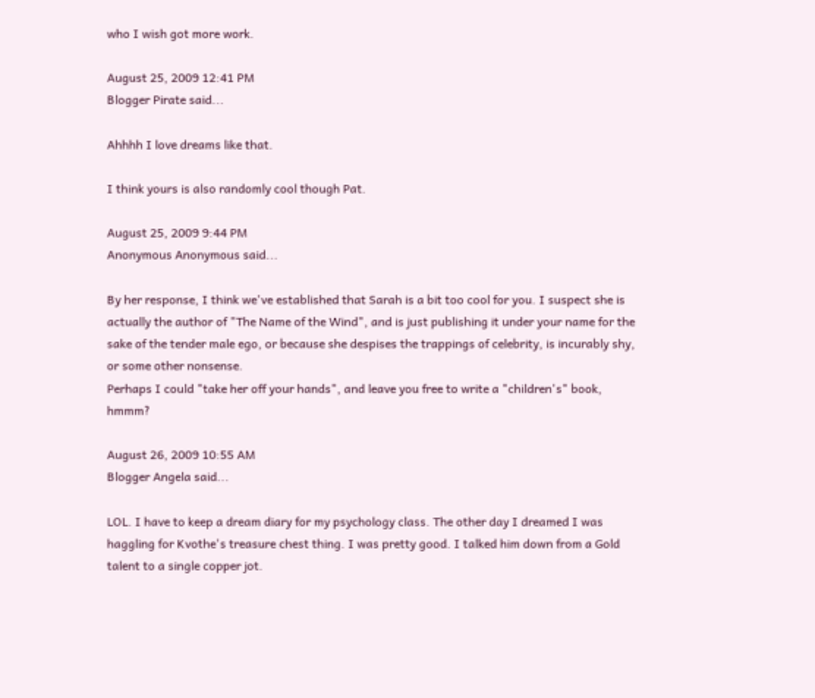who I wish got more work.

August 25, 2009 12:41 PM
Blogger Pirate said...

Ahhhh I love dreams like that.

I think yours is also randomly cool though Pat.

August 25, 2009 9:44 PM
Anonymous Anonymous said...

By her response, I think we've established that Sarah is a bit too cool for you. I suspect she is actually the author of "The Name of the Wind", and is just publishing it under your name for the sake of the tender male ego, or because she despises the trappings of celebrity, is incurably shy, or some other nonsense.
Perhaps I could "take her off your hands", and leave you free to write a "children's" book, hmmm?

August 26, 2009 10:55 AM
Blogger Angela said...

LOL. I have to keep a dream diary for my psychology class. The other day I dreamed I was haggling for Kvothe's treasure chest thing. I was pretty good. I talked him down from a Gold talent to a single copper jot.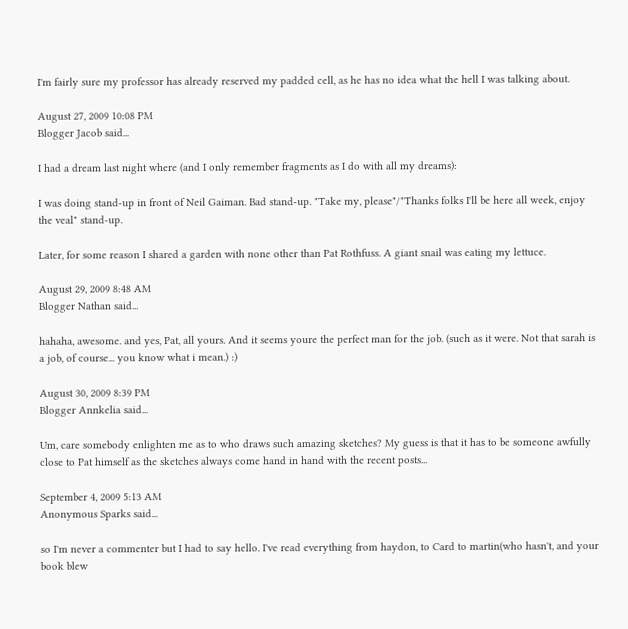I'm fairly sure my professor has already reserved my padded cell, as he has no idea what the hell I was talking about.

August 27, 2009 10:08 PM
Blogger Jacob said...

I had a dream last night where (and I only remember fragments as I do with all my dreams):

I was doing stand-up in front of Neil Gaiman. Bad stand-up. "Take my, please"/"Thanks folks I'll be here all week, enjoy the veal" stand-up.

Later, for some reason I shared a garden with none other than Pat Rothfuss. A giant snail was eating my lettuce.

August 29, 2009 8:48 AM
Blogger Nathan said...

hahaha, awesome. and yes, Pat, all yours. And it seems youre the perfect man for the job. (such as it were. Not that sarah is a job, of course... you know what i mean.) :)

August 30, 2009 8:39 PM
Blogger Annkelia said...

Um, care somebody enlighten me as to who draws such amazing sketches? My guess is that it has to be someone awfully close to Pat himself as the sketches always come hand in hand with the recent posts...

September 4, 2009 5:13 AM
Anonymous Sparks said...

so I'm never a commenter but I had to say hello. I've read everything from haydon, to Card to martin(who hasn't, and your book blew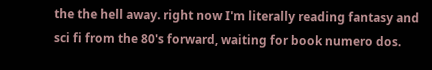the the hell away. right now I'm literally reading fantasy and sci fi from the 80's forward, waiting for book numero dos.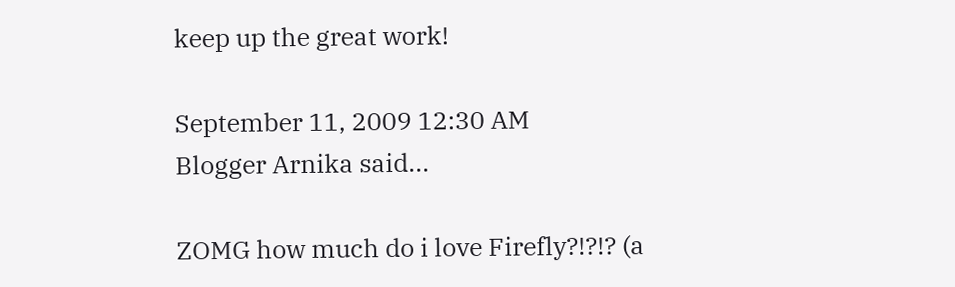keep up the great work!

September 11, 2009 12:30 AM
Blogger Arnika said...

ZOMG how much do i love Firefly?!?!? (a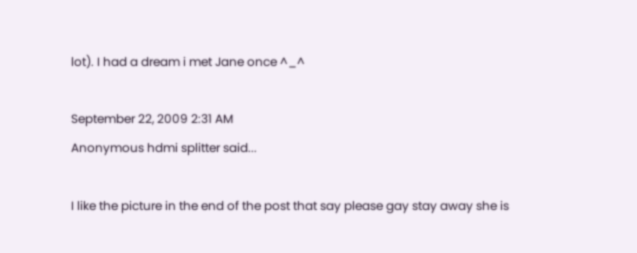lot). I had a dream i met Jane once ^_^

September 22, 2009 2:31 AM
Anonymous hdmi splitter said...

I like the picture in the end of the post that say please gay stay away she is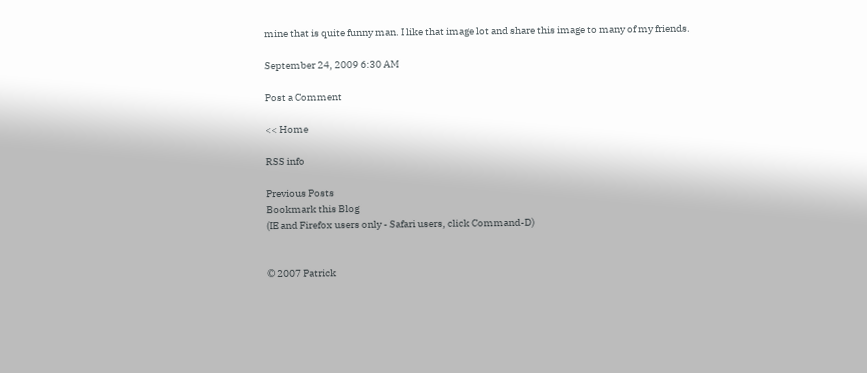mine that is quite funny man. I like that image lot and share this image to many of my friends.

September 24, 2009 6:30 AM

Post a Comment

<< Home

RSS info

Previous Posts
Bookmark this Blog
(IE and Firefox users only - Safari users, click Command-D)


© 2007 Patrick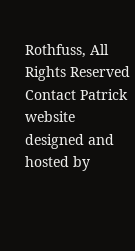Rothfuss, All Rights Reserved
Contact Patrick
website designed and hosted by